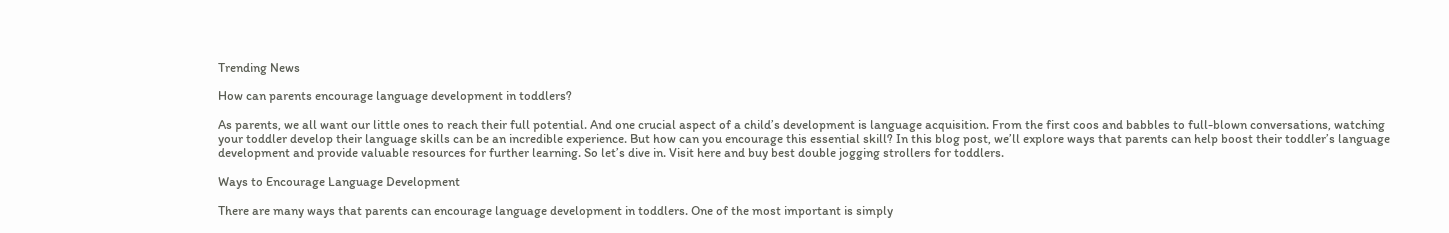Trending News

How can parents encourage language development in toddlers?

As parents, we all want our little ones to reach their full potential. And one crucial aspect of a child’s development is language acquisition. From the first coos and babbles to full-blown conversations, watching your toddler develop their language skills can be an incredible experience. But how can you encourage this essential skill? In this blog post, we’ll explore ways that parents can help boost their toddler’s language development and provide valuable resources for further learning. So let’s dive in. Visit here and buy best double jogging strollers for toddlers.

Ways to Encourage Language Development

There are many ways that parents can encourage language development in toddlers. One of the most important is simply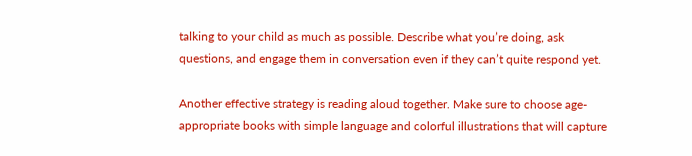talking to your child as much as possible. Describe what you’re doing, ask questions, and engage them in conversation even if they can’t quite respond yet.

Another effective strategy is reading aloud together. Make sure to choose age-appropriate books with simple language and colorful illustrations that will capture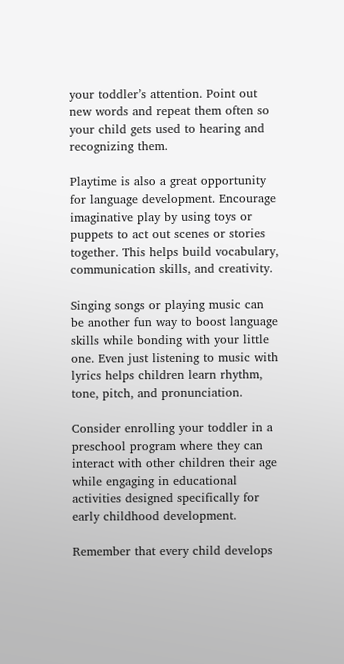your toddler’s attention. Point out new words and repeat them often so your child gets used to hearing and recognizing them.

Playtime is also a great opportunity for language development. Encourage imaginative play by using toys or puppets to act out scenes or stories together. This helps build vocabulary, communication skills, and creativity.

Singing songs or playing music can be another fun way to boost language skills while bonding with your little one. Even just listening to music with lyrics helps children learn rhythm, tone, pitch, and pronunciation.

Consider enrolling your toddler in a preschool program where they can interact with other children their age while engaging in educational activities designed specifically for early childhood development.

Remember that every child develops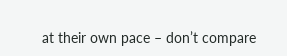at their own pace – don’t compare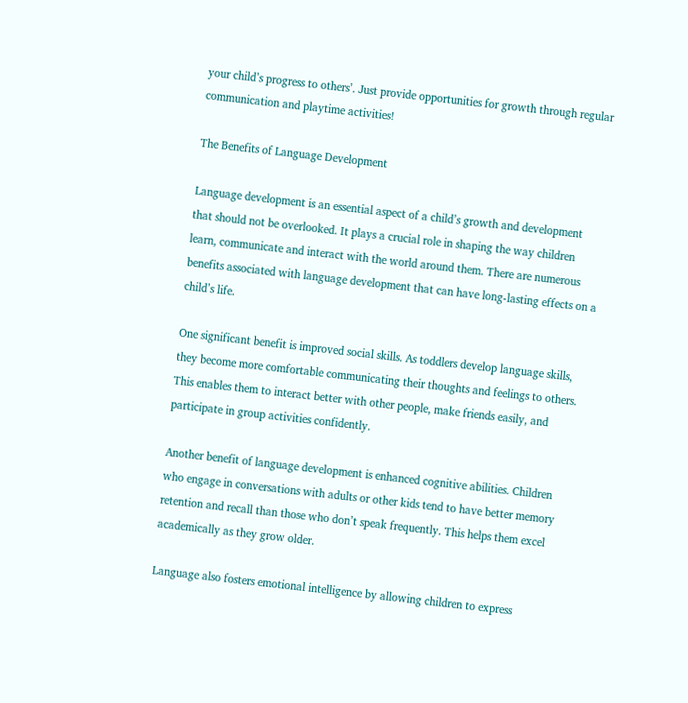your child’s progress to others’. Just provide opportunities for growth through regular communication and playtime activities!

The Benefits of Language Development

Language development is an essential aspect of a child’s growth and development that should not be overlooked. It plays a crucial role in shaping the way children learn, communicate and interact with the world around them. There are numerous benefits associated with language development that can have long-lasting effects on a child’s life.

One significant benefit is improved social skills. As toddlers develop language skills, they become more comfortable communicating their thoughts and feelings to others. This enables them to interact better with other people, make friends easily, and participate in group activities confidently.

Another benefit of language development is enhanced cognitive abilities. Children who engage in conversations with adults or other kids tend to have better memory retention and recall than those who don’t speak frequently. This helps them excel academically as they grow older.

Language also fosters emotional intelligence by allowing children to express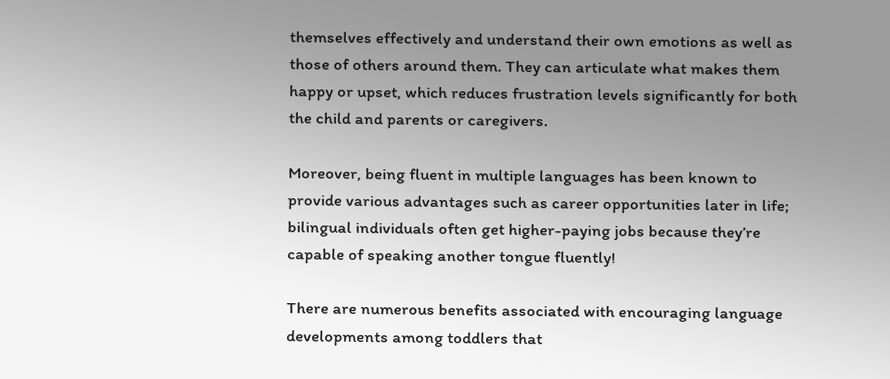themselves effectively and understand their own emotions as well as those of others around them. They can articulate what makes them happy or upset, which reduces frustration levels significantly for both the child and parents or caregivers.

Moreover, being fluent in multiple languages has been known to provide various advantages such as career opportunities later in life; bilingual individuals often get higher-paying jobs because they’re capable of speaking another tongue fluently!

There are numerous benefits associated with encouraging language developments among toddlers that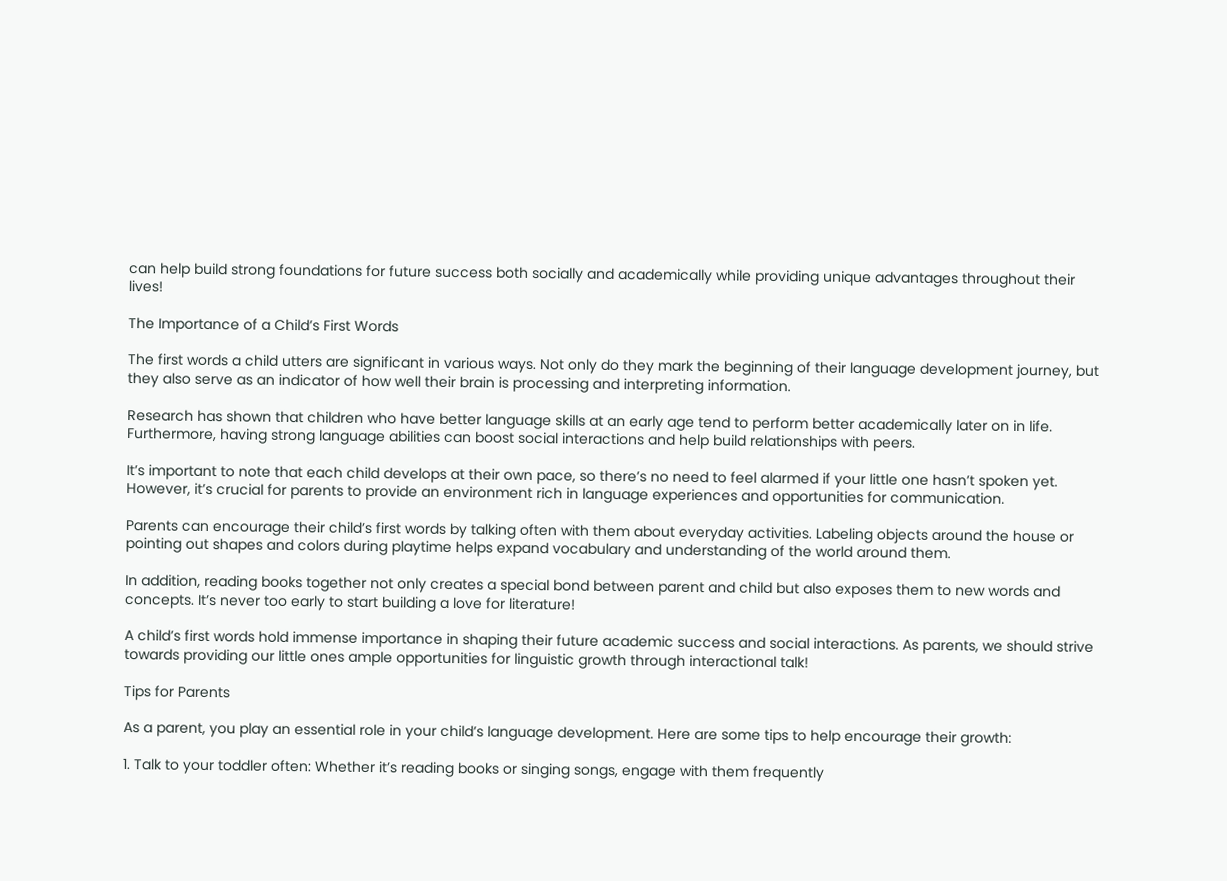can help build strong foundations for future success both socially and academically while providing unique advantages throughout their lives!

The Importance of a Child’s First Words

The first words a child utters are significant in various ways. Not only do they mark the beginning of their language development journey, but they also serve as an indicator of how well their brain is processing and interpreting information.

Research has shown that children who have better language skills at an early age tend to perform better academically later on in life. Furthermore, having strong language abilities can boost social interactions and help build relationships with peers.

It’s important to note that each child develops at their own pace, so there’s no need to feel alarmed if your little one hasn’t spoken yet. However, it’s crucial for parents to provide an environment rich in language experiences and opportunities for communication.

Parents can encourage their child’s first words by talking often with them about everyday activities. Labeling objects around the house or pointing out shapes and colors during playtime helps expand vocabulary and understanding of the world around them.

In addition, reading books together not only creates a special bond between parent and child but also exposes them to new words and concepts. It’s never too early to start building a love for literature!

A child’s first words hold immense importance in shaping their future academic success and social interactions. As parents, we should strive towards providing our little ones ample opportunities for linguistic growth through interactional talk!

Tips for Parents

As a parent, you play an essential role in your child’s language development. Here are some tips to help encourage their growth:

1. Talk to your toddler often: Whether it’s reading books or singing songs, engage with them frequently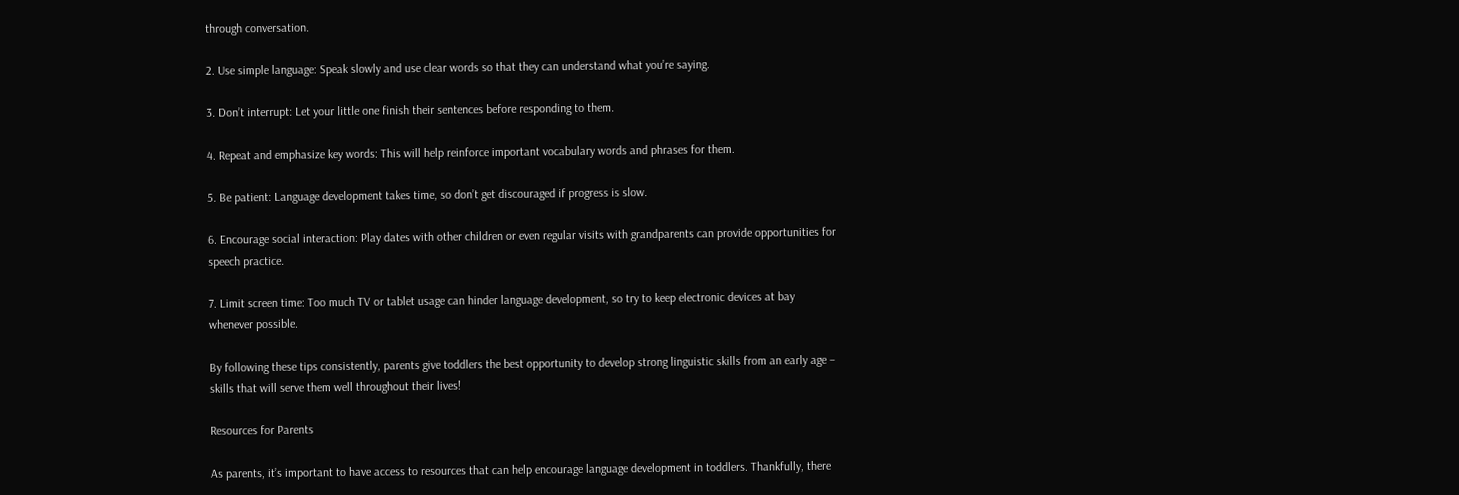through conversation.

2. Use simple language: Speak slowly and use clear words so that they can understand what you’re saying.

3. Don’t interrupt: Let your little one finish their sentences before responding to them.

4. Repeat and emphasize key words: This will help reinforce important vocabulary words and phrases for them.

5. Be patient: Language development takes time, so don’t get discouraged if progress is slow.

6. Encourage social interaction: Play dates with other children or even regular visits with grandparents can provide opportunities for speech practice.

7. Limit screen time: Too much TV or tablet usage can hinder language development, so try to keep electronic devices at bay whenever possible.

By following these tips consistently, parents give toddlers the best opportunity to develop strong linguistic skills from an early age – skills that will serve them well throughout their lives!

Resources for Parents

As parents, it’s important to have access to resources that can help encourage language development in toddlers. Thankfully, there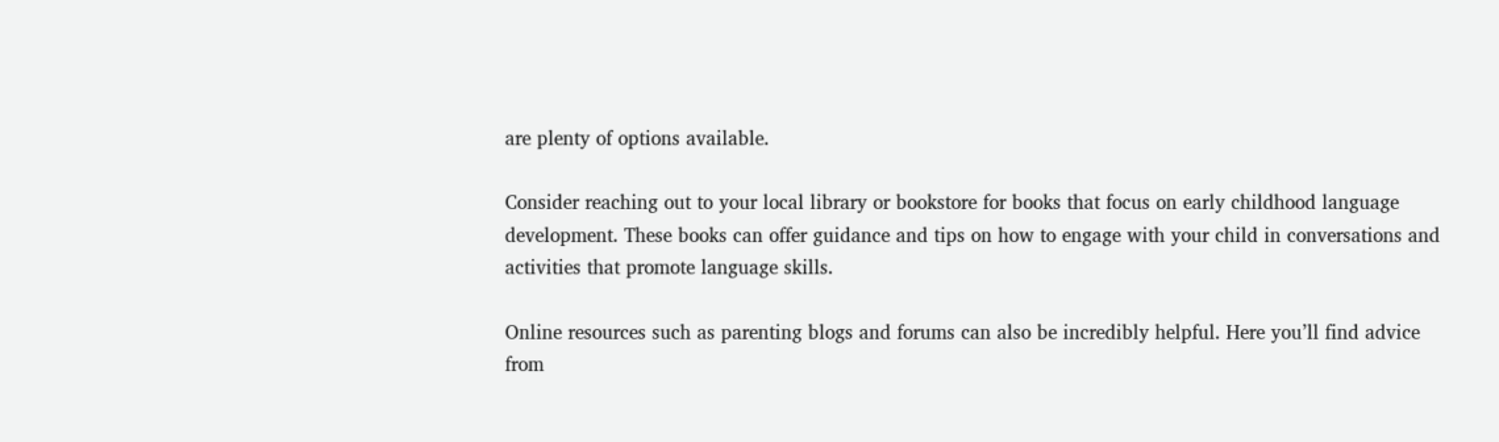are plenty of options available.

Consider reaching out to your local library or bookstore for books that focus on early childhood language development. These books can offer guidance and tips on how to engage with your child in conversations and activities that promote language skills.

Online resources such as parenting blogs and forums can also be incredibly helpful. Here you’ll find advice from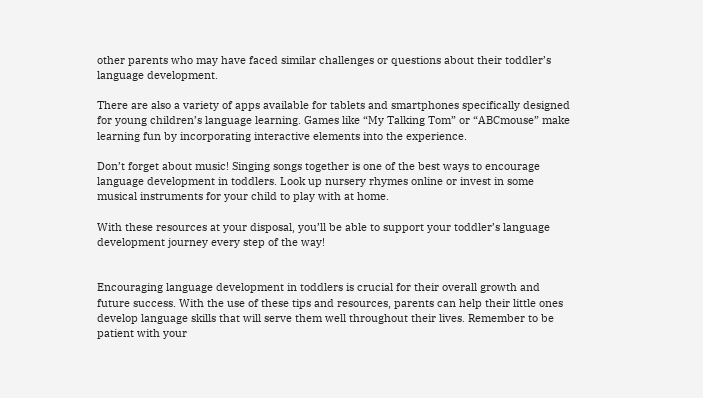other parents who may have faced similar challenges or questions about their toddler’s language development.

There are also a variety of apps available for tablets and smartphones specifically designed for young children’s language learning. Games like “My Talking Tom” or “ABCmouse” make learning fun by incorporating interactive elements into the experience.

Don’t forget about music! Singing songs together is one of the best ways to encourage language development in toddlers. Look up nursery rhymes online or invest in some musical instruments for your child to play with at home.

With these resources at your disposal, you’ll be able to support your toddler’s language development journey every step of the way!


Encouraging language development in toddlers is crucial for their overall growth and future success. With the use of these tips and resources, parents can help their little ones develop language skills that will serve them well throughout their lives. Remember to be patient with your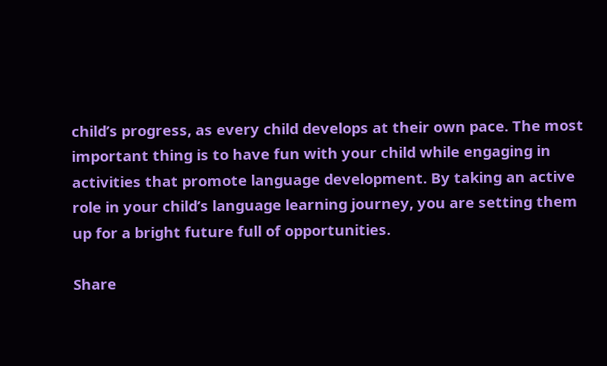child’s progress, as every child develops at their own pace. The most important thing is to have fun with your child while engaging in activities that promote language development. By taking an active role in your child’s language learning journey, you are setting them up for a bright future full of opportunities.

Share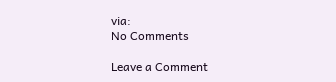via:
No Comments

Leave a Comment